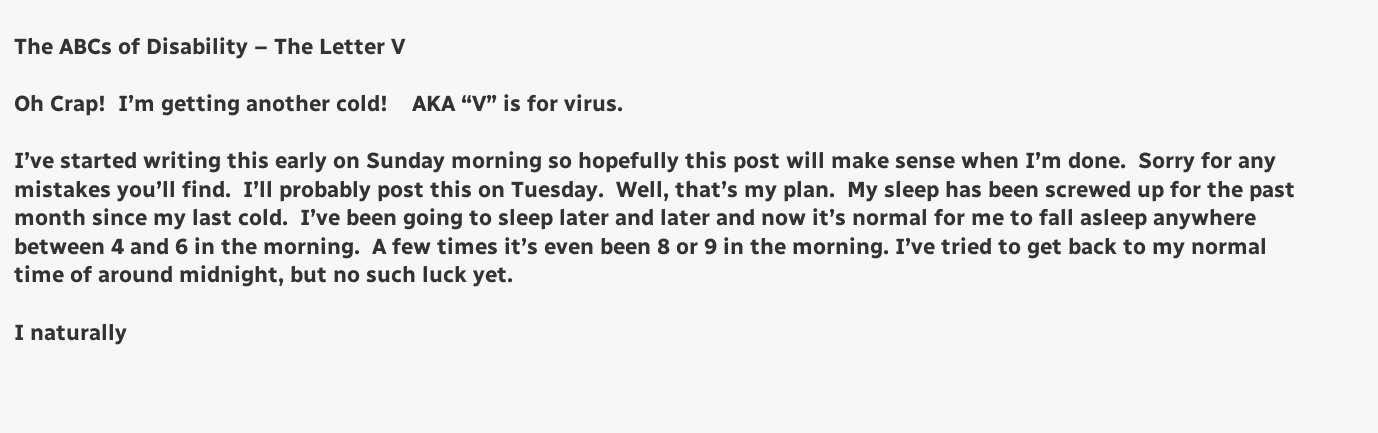The ABCs of Disability – The Letter V

Oh Crap!  I’m getting another cold!    AKA “V” is for virus.

I’ve started writing this early on Sunday morning so hopefully this post will make sense when I’m done.  Sorry for any mistakes you’ll find.  I’ll probably post this on Tuesday.  Well, that’s my plan.  My sleep has been screwed up for the past month since my last cold.  I’ve been going to sleep later and later and now it’s normal for me to fall asleep anywhere between 4 and 6 in the morning.  A few times it’s even been 8 or 9 in the morning. I’ve tried to get back to my normal time of around midnight, but no such luck yet.

I naturally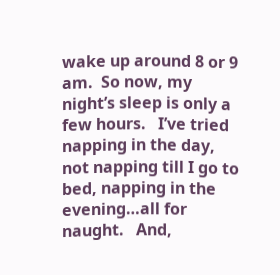wake up around 8 or 9 am.  So now, my night’s sleep is only a few hours.   I’ve tried napping in the day, not napping till I go to bed, napping in the evening…all for naught.   And,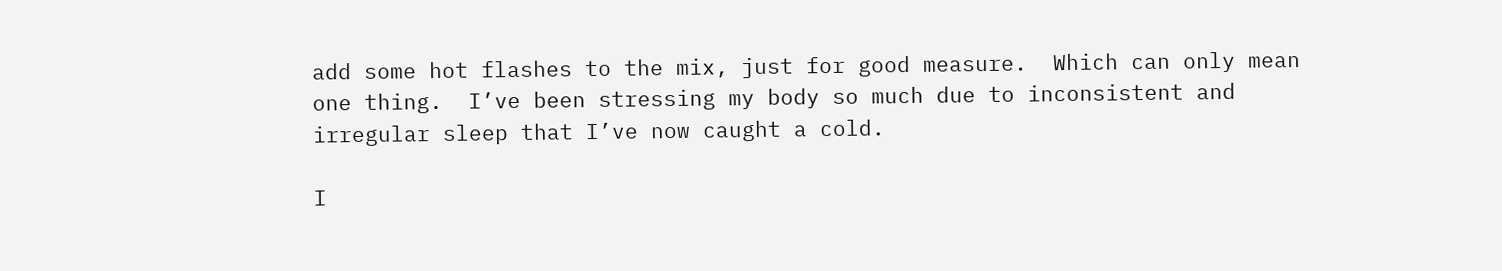add some hot flashes to the mix, just for good measure.  Which can only mean one thing.  I’ve been stressing my body so much due to inconsistent and irregular sleep that I’ve now caught a cold.

I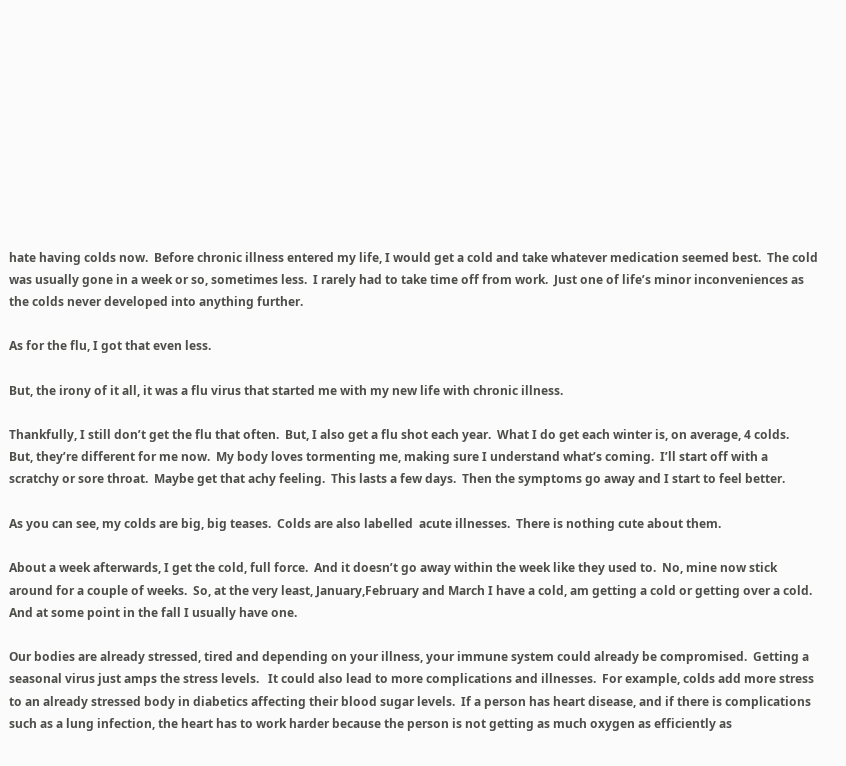hate having colds now.  Before chronic illness entered my life, I would get a cold and take whatever medication seemed best.  The cold was usually gone in a week or so, sometimes less.  I rarely had to take time off from work.  Just one of life’s minor inconveniences as the colds never developed into anything further.

As for the flu, I got that even less.

But, the irony of it all, it was a flu virus that started me with my new life with chronic illness.

Thankfully, I still don’t get the flu that often.  But, I also get a flu shot each year.  What I do get each winter is, on average, 4 colds.  But, they’re different for me now.  My body loves tormenting me, making sure I understand what’s coming.  I’ll start off with a scratchy or sore throat.  Maybe get that achy feeling.  This lasts a few days.  Then the symptoms go away and I start to feel better.

As you can see, my colds are big, big teases.  Colds are also labelled  acute illnesses.  There is nothing cute about them.

About a week afterwards, I get the cold, full force.  And it doesn’t go away within the week like they used to.  No, mine now stick around for a couple of weeks.  So, at the very least, January,February and March I have a cold, am getting a cold or getting over a cold.  And at some point in the fall I usually have one.

Our bodies are already stressed, tired and depending on your illness, your immune system could already be compromised.  Getting a seasonal virus just amps the stress levels.   It could also lead to more complications and illnesses.  For example, colds add more stress to an already stressed body in diabetics affecting their blood sugar levels.  If a person has heart disease, and if there is complications such as a lung infection, the heart has to work harder because the person is not getting as much oxygen as efficiently as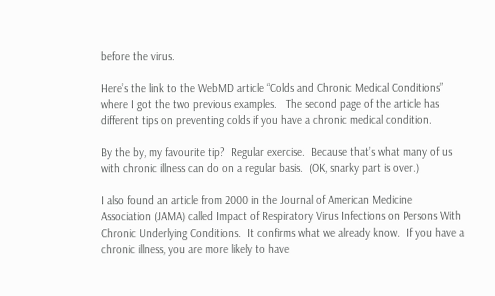before the virus.

Here’s the link to the WebMD article “Colds and Chronic Medical Conditions” where I got the two previous examples.   The second page of the article has different tips on preventing colds if you have a chronic medical condition.

By the by, my favourite tip?  Regular exercise.  Because that’s what many of us with chronic illness can do on a regular basis.  (OK, snarky part is over.)

I also found an article from 2000 in the Journal of American Medicine Association (JAMA) called Impact of Respiratory Virus Infections on Persons With Chronic Underlying Conditions.  It confirms what we already know.  If you have a chronic illness, you are more likely to have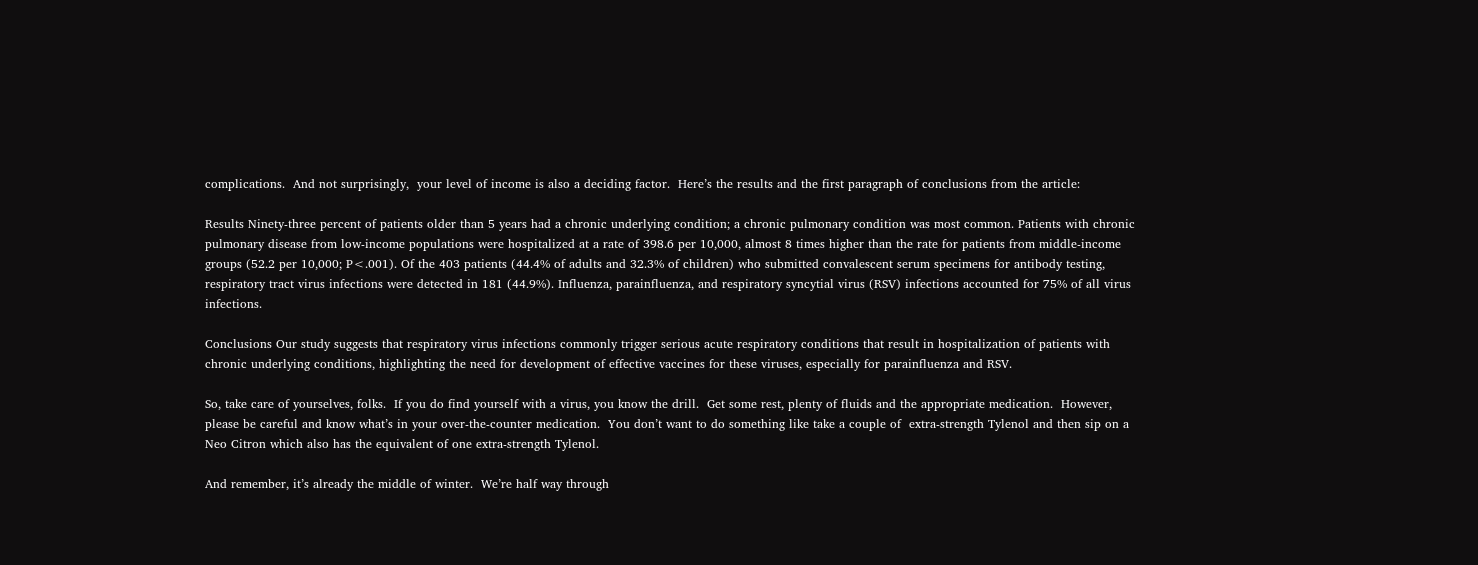complications.  And not surprisingly,  your level of income is also a deciding factor.  Here’s the results and the first paragraph of conclusions from the article:

Results Ninety-three percent of patients older than 5 years had a chronic underlying condition; a chronic pulmonary condition was most common. Patients with chronic pulmonary disease from low-income populations were hospitalized at a rate of 398.6 per 10,000, almost 8 times higher than the rate for patients from middle-income groups (52.2 per 10,000; P<.001). Of the 403 patients (44.4% of adults and 32.3% of children) who submitted convalescent serum specimens for antibody testing, respiratory tract virus infections were detected in 181 (44.9%). Influenza, parainfluenza, and respiratory syncytial virus (RSV) infections accounted for 75% of all virus infections.

Conclusions Our study suggests that respiratory virus infections commonly trigger serious acute respiratory conditions that result in hospitalization of patients with chronic underlying conditions, highlighting the need for development of effective vaccines for these viruses, especially for parainfluenza and RSV.

So, take care of yourselves, folks.  If you do find yourself with a virus, you know the drill.  Get some rest, plenty of fluids and the appropriate medication.  However, please be careful and know what’s in your over-the-counter medication.  You don’t want to do something like take a couple of  extra-strength Tylenol and then sip on a Neo Citron which also has the equivalent of one extra-strength Tylenol.

And remember, it’s already the middle of winter.  We’re half way through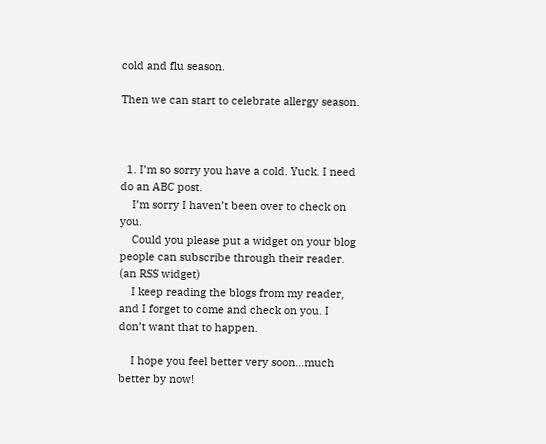cold and flu season.

Then we can start to celebrate allergy season.



  1. I’m so sorry you have a cold. Yuck. I need do an ABC post.
    I’m sorry I haven’t been over to check on you.
    Could you please put a widget on your blog people can subscribe through their reader. (an RSS widget)
    I keep reading the blogs from my reader, and I forget to come and check on you. I don’t want that to happen.

    I hope you feel better very soon…much better by now!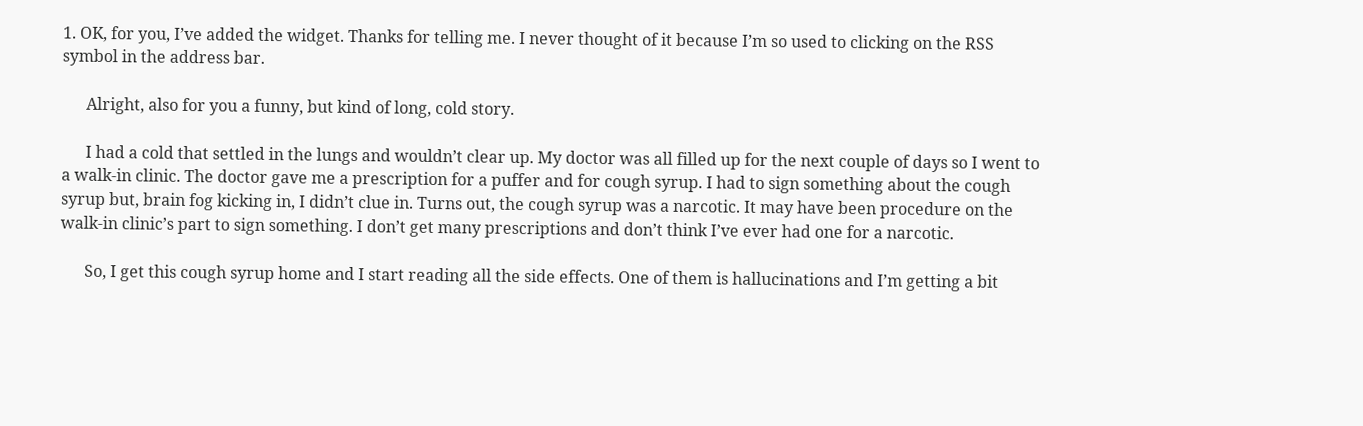1. OK, for you, I’ve added the widget. Thanks for telling me. I never thought of it because I’m so used to clicking on the RSS symbol in the address bar.

      Alright, also for you a funny, but kind of long, cold story.

      I had a cold that settled in the lungs and wouldn’t clear up. My doctor was all filled up for the next couple of days so I went to a walk-in clinic. The doctor gave me a prescription for a puffer and for cough syrup. I had to sign something about the cough syrup but, brain fog kicking in, I didn’t clue in. Turns out, the cough syrup was a narcotic. It may have been procedure on the walk-in clinic’s part to sign something. I don’t get many prescriptions and don’t think I’ve ever had one for a narcotic.

      So, I get this cough syrup home and I start reading all the side effects. One of them is hallucinations and I’m getting a bit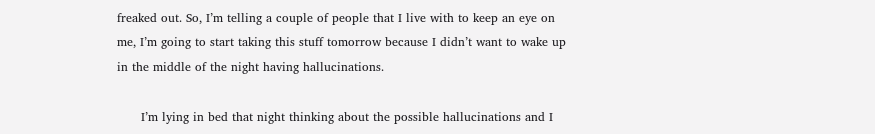freaked out. So, I’m telling a couple of people that I live with to keep an eye on me, I’m going to start taking this stuff tomorrow because I didn’t want to wake up in the middle of the night having hallucinations.

      I’m lying in bed that night thinking about the possible hallucinations and I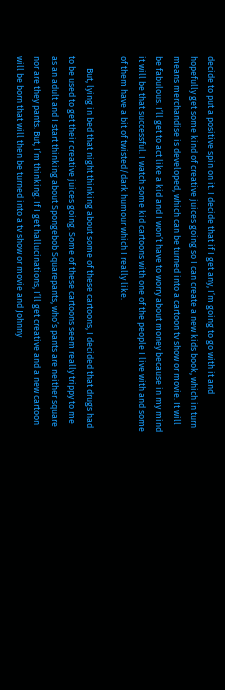decide to put a positive spin on it. I decide that if I get any, I’m going to go with it and hopefully get some kind of creative juices going so I can create a new kids book, which in turn means merchandise is developed, which can be turned into a cartoon tv show or movie. It will be fabulous. I’ll get to act like a kid and I won’t have to worry about money because in my mind it will be that successful. I watch some kid cartoons with one of the people I live with and some of them have a bit of twisted/dark humour which I really like.

      But, lying in bed that night thinking about some of these cartoons, I decided that drugs had to be used to get their creative juices going. Some of these cartoons seem really trippy to me as an adult and I start thinking about Spongebob Squarepants, who’s pants are neither square nor are they pants. But, I’m thinking. If I get hallucinations, I’ll get creative and a new cartoon will be born that will then be turned into a tv show or movie and Johnny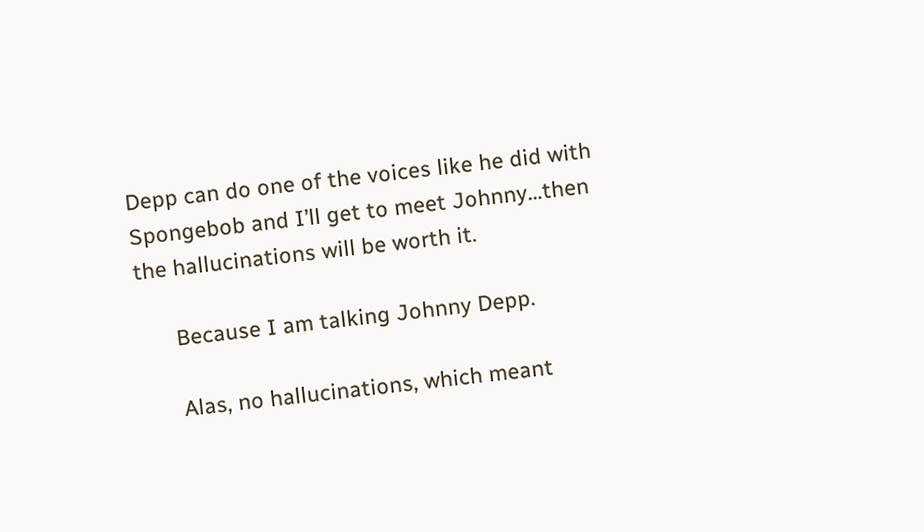Depp can do one of the voices like he did with Spongebob and I’ll get to meet Johnny…then the hallucinations will be worth it.

      Because I am talking Johnny Depp.

      Alas, no hallucinations, which meant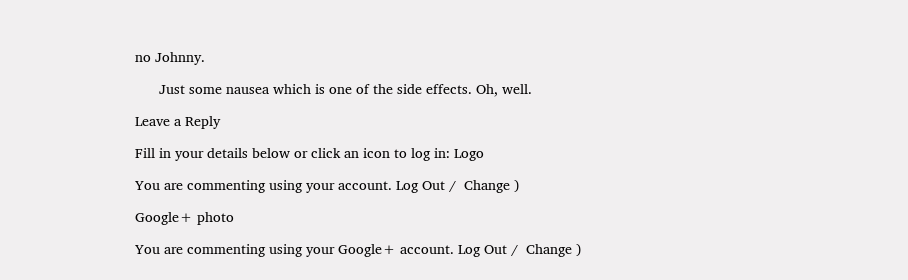no Johnny.

      Just some nausea which is one of the side effects. Oh, well.

Leave a Reply

Fill in your details below or click an icon to log in: Logo

You are commenting using your account. Log Out /  Change )

Google+ photo

You are commenting using your Google+ account. Log Out /  Change )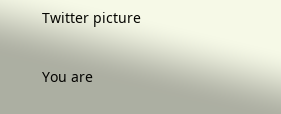Twitter picture

You are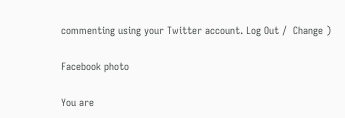commenting using your Twitter account. Log Out /  Change )

Facebook photo

You are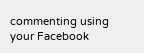commenting using your Facebook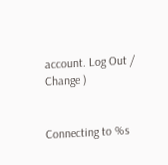account. Log Out /  Change )


Connecting to %s